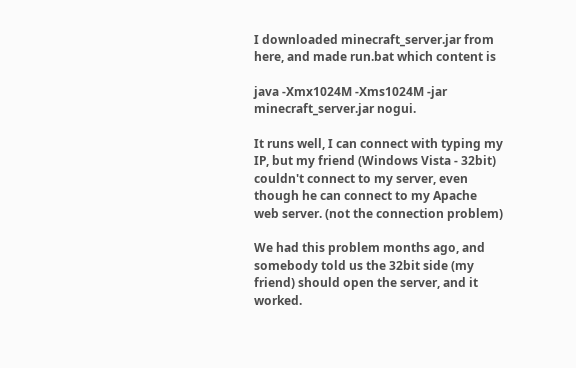I downloaded minecraft_server.jar from here, and made run.bat which content is

java -Xmx1024M -Xms1024M -jar minecraft_server.jar nogui.

It runs well, I can connect with typing my IP, but my friend (Windows Vista - 32bit) couldn't connect to my server, even though he can connect to my Apache web server. (not the connection problem)

We had this problem months ago, and somebody told us the 32bit side (my friend) should open the server, and it worked.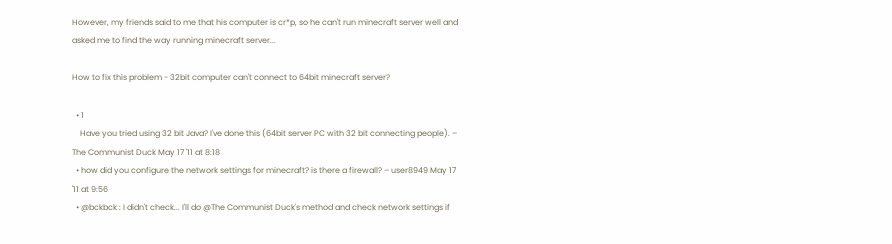However, my friends said to me that his computer is cr*p, so he can't run minecraft server well and asked me to find the way running minecraft server...

How to fix this problem - 32bit computer can't connect to 64bit minecraft server?

  • 1
    Have you tried using 32 bit Java? I've done this (64bit server PC with 32 bit connecting people). – The Communist Duck May 17 '11 at 8:18
  • how did you configure the network settings for minecraft? is there a firewall? – user8949 May 17 '11 at 9:56
  • @bckbck : I didn't check... I'll do @The Communist Duck's method and check network settings if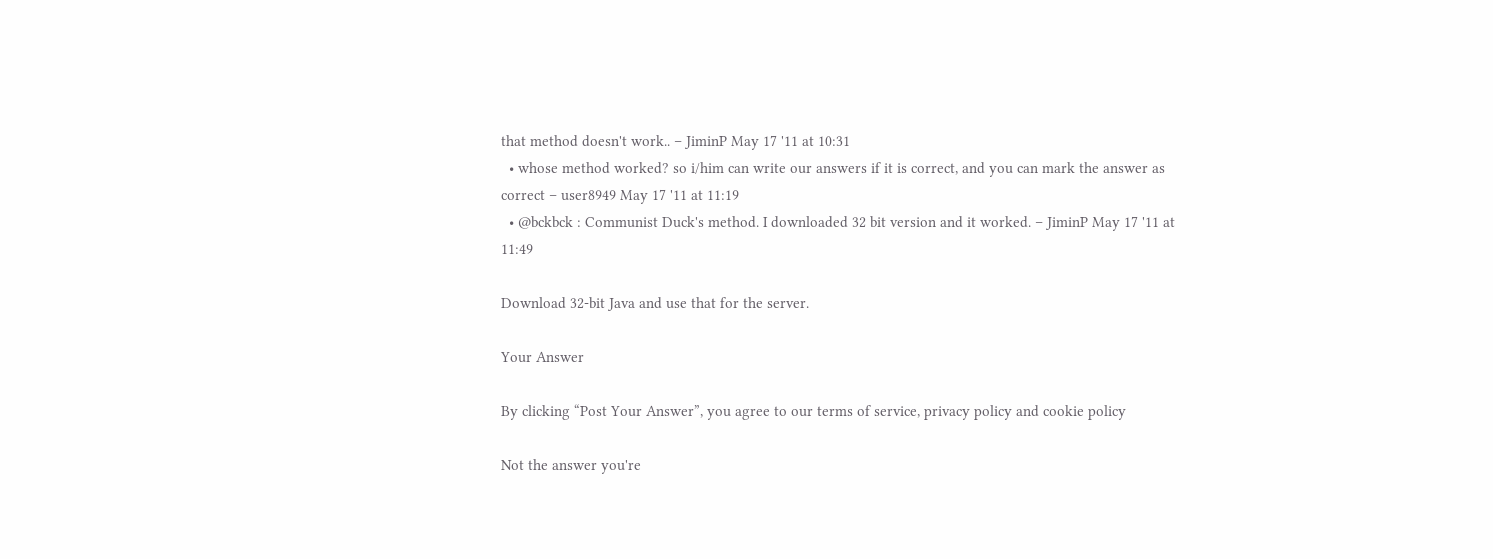that method doesn't work.. – JiminP May 17 '11 at 10:31
  • whose method worked? so i/him can write our answers if it is correct, and you can mark the answer as correct – user8949 May 17 '11 at 11:19
  • @bckbck : Communist Duck's method. I downloaded 32 bit version and it worked. – JiminP May 17 '11 at 11:49

Download 32-bit Java and use that for the server.

Your Answer

By clicking “Post Your Answer”, you agree to our terms of service, privacy policy and cookie policy

Not the answer you're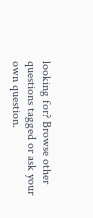looking for? Browse other questions tagged or ask your own question.